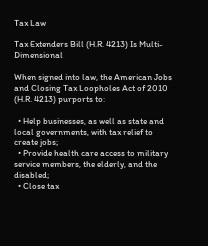Tax Law

Tax Extenders Bill (H.R. 4213) Is Multi-Dimensional

When signed into law, the American Jobs and Closing Tax Loopholes Act of 2010 (H.R. 4213) purports to:

  • Help businesses, as well as state and local governments, with tax relief to create jobs;
  • Provide health care access to military service members, the elderly, and the disabled;
  • Close tax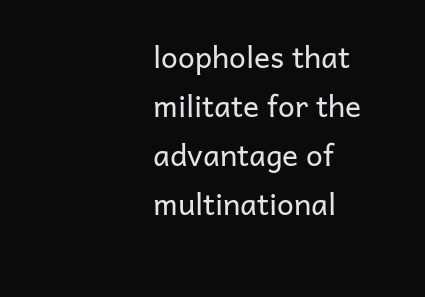loopholes that militate for the advantage of multinational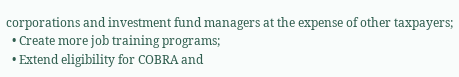corporations and investment fund managers at the expense of other taxpayers;
  • Create more job training programs;
  • Extend eligibility for COBRA and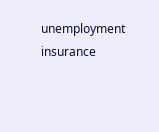unemployment insurance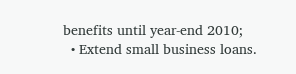benefits until year-end 2010;
  • Extend small business loans.